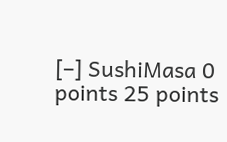[–] SushiMasa 0 points 25 points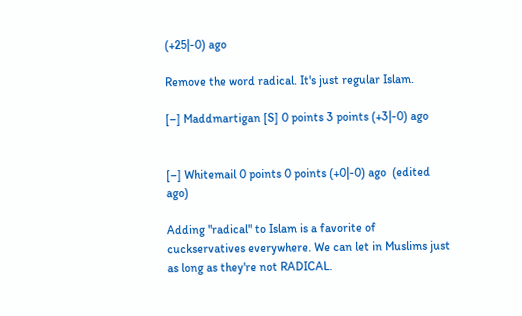(+25|-0) ago

Remove the word radical. It's just regular Islam.

[–] Maddmartigan [S] 0 points 3 points (+3|-0) ago


[–] Whitemail 0 points 0 points (+0|-0) ago  (edited ago)

Adding "radical" to Islam is a favorite of cuckservatives everywhere. We can let in Muslims just as long as they're not RADICAL.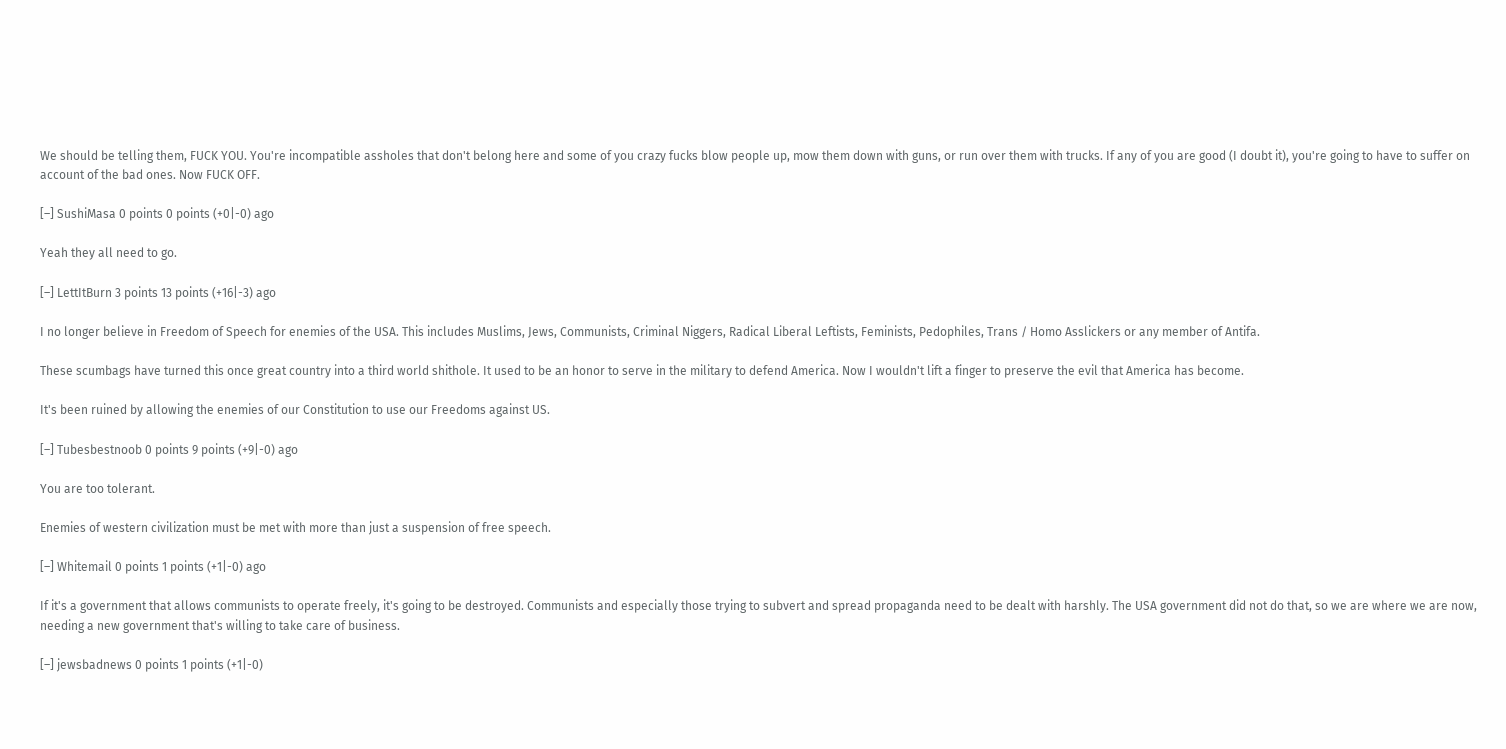We should be telling them, FUCK YOU. You're incompatible assholes that don't belong here and some of you crazy fucks blow people up, mow them down with guns, or run over them with trucks. If any of you are good (I doubt it), you're going to have to suffer on account of the bad ones. Now FUCK OFF.

[–] SushiMasa 0 points 0 points (+0|-0) ago

Yeah they all need to go.

[–] LettItBurn 3 points 13 points (+16|-3) ago

I no longer believe in Freedom of Speech for enemies of the USA. This includes Muslims, Jews, Communists, Criminal Niggers, Radical Liberal Leftists, Feminists, Pedophiles, Trans / Homo Asslickers or any member of Antifa.

These scumbags have turned this once great country into a third world shithole. It used to be an honor to serve in the military to defend America. Now I wouldn't lift a finger to preserve the evil that America has become.

It's been ruined by allowing the enemies of our Constitution to use our Freedoms against US.

[–] Tubesbestnoob 0 points 9 points (+9|-0) ago

You are too tolerant.

Enemies of western civilization must be met with more than just a suspension of free speech.

[–] Whitemail 0 points 1 points (+1|-0) ago

If it's a government that allows communists to operate freely, it's going to be destroyed. Communists and especially those trying to subvert and spread propaganda need to be dealt with harshly. The USA government did not do that, so we are where we are now, needing a new government that's willing to take care of business.

[–] jewsbadnews 0 points 1 points (+1|-0)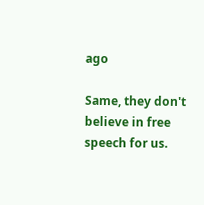ago

Same, they don't believe in free speech for us.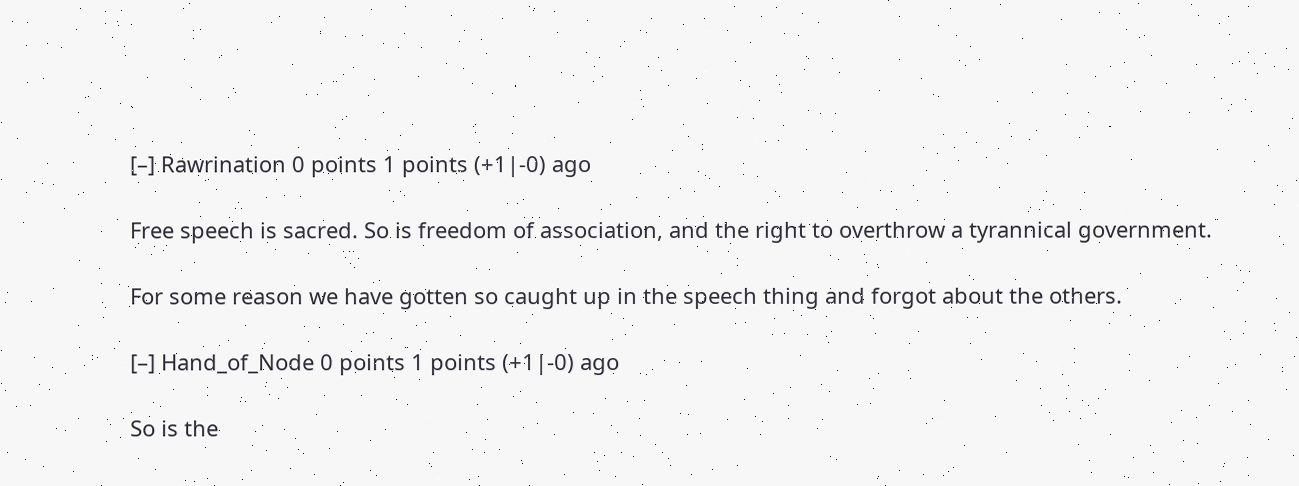[–] Rawrination 0 points 1 points (+1|-0) ago

Free speech is sacred. So is freedom of association, and the right to overthrow a tyrannical government.

For some reason we have gotten so caught up in the speech thing and forgot about the others.

[–] Hand_of_Node 0 points 1 points (+1|-0) ago

So is the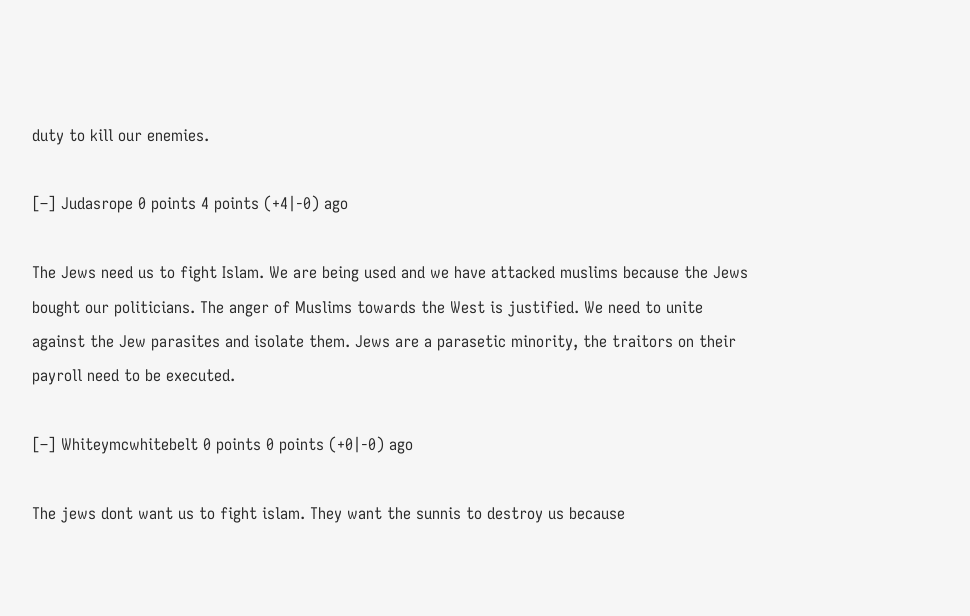duty to kill our enemies.

[–] Judasrope 0 points 4 points (+4|-0) ago

The Jews need us to fight Islam. We are being used and we have attacked muslims because the Jews bought our politicians. The anger of Muslims towards the West is justified. We need to unite against the Jew parasites and isolate them. Jews are a parasetic minority, the traitors on their payroll need to be executed.

[–] Whiteymcwhitebelt 0 points 0 points (+0|-0) ago

The jews dont want us to fight islam. They want the sunnis to destroy us because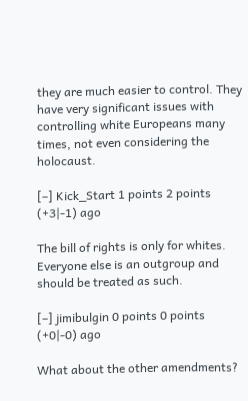they are much easier to control. They have very significant issues with controlling white Europeans many times, not even considering the holocaust.

[–] Kick_Start 1 points 2 points (+3|-1) ago

The bill of rights is only for whites. Everyone else is an outgroup and should be treated as such.

[–] jimibulgin 0 points 0 points (+0|-0) ago

What about the other amendments?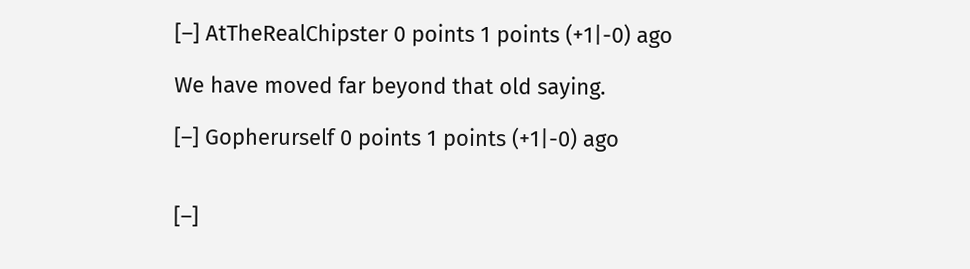[–] AtTheRealChipster 0 points 1 points (+1|-0) ago

We have moved far beyond that old saying.

[–] Gopherurself 0 points 1 points (+1|-0) ago


[–]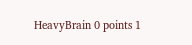HeavyBrain 0 points 1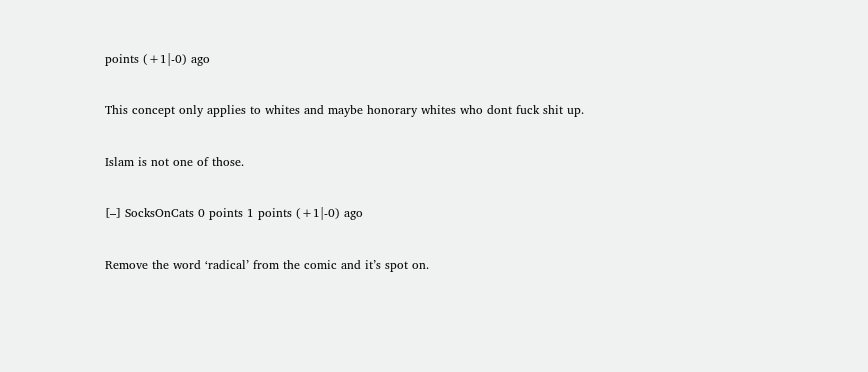points (+1|-0) ago

This concept only applies to whites and maybe honorary whites who dont fuck shit up.

Islam is not one of those.

[–] SocksOnCats 0 points 1 points (+1|-0) ago

Remove the word ‘radical’ from the comic and it’s spot on.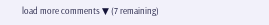load more comments ▼ (7 remaining)